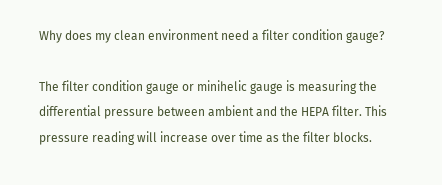Why does my clean environment need a filter condition gauge?

The filter condition gauge or minihelic gauge is measuring the differential pressure between ambient and the HEPA filter. This pressure reading will increase over time as the filter blocks.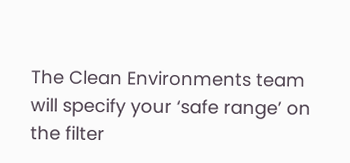The Clean Environments team will specify your ‘safe range’ on the filter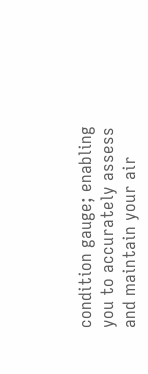condition gauge; enabling you to accurately assess and maintain your air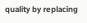quality by replacing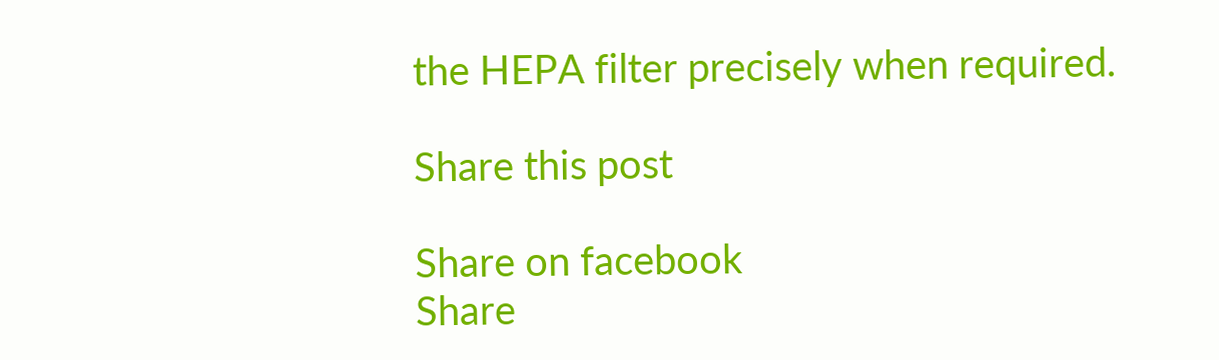the HEPA filter precisely when required.

Share this post

Share on facebook
Share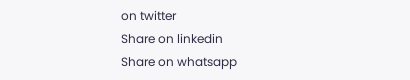on twitter
Share on linkedin
Share on whatsapp